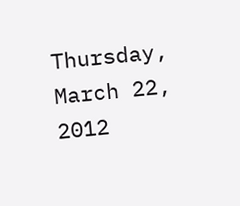Thursday, March 22, 2012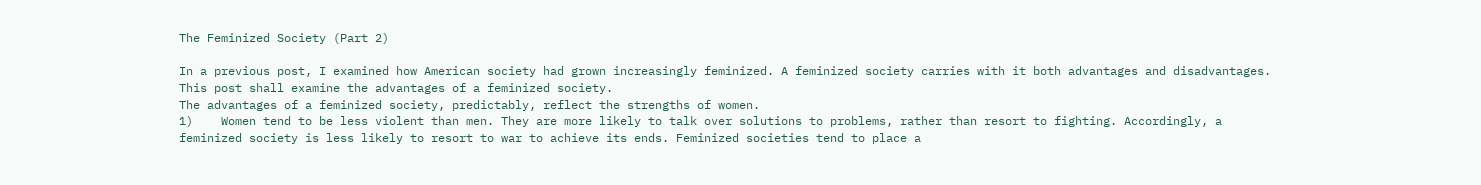The Feminized Society (Part 2)

In a previous post, I examined how American society had grown increasingly feminized. A feminized society carries with it both advantages and disadvantages. This post shall examine the advantages of a feminized society.
The advantages of a feminized society, predictably, reflect the strengths of women.
1)    Women tend to be less violent than men. They are more likely to talk over solutions to problems, rather than resort to fighting. Accordingly, a feminized society is less likely to resort to war to achieve its ends. Feminized societies tend to place a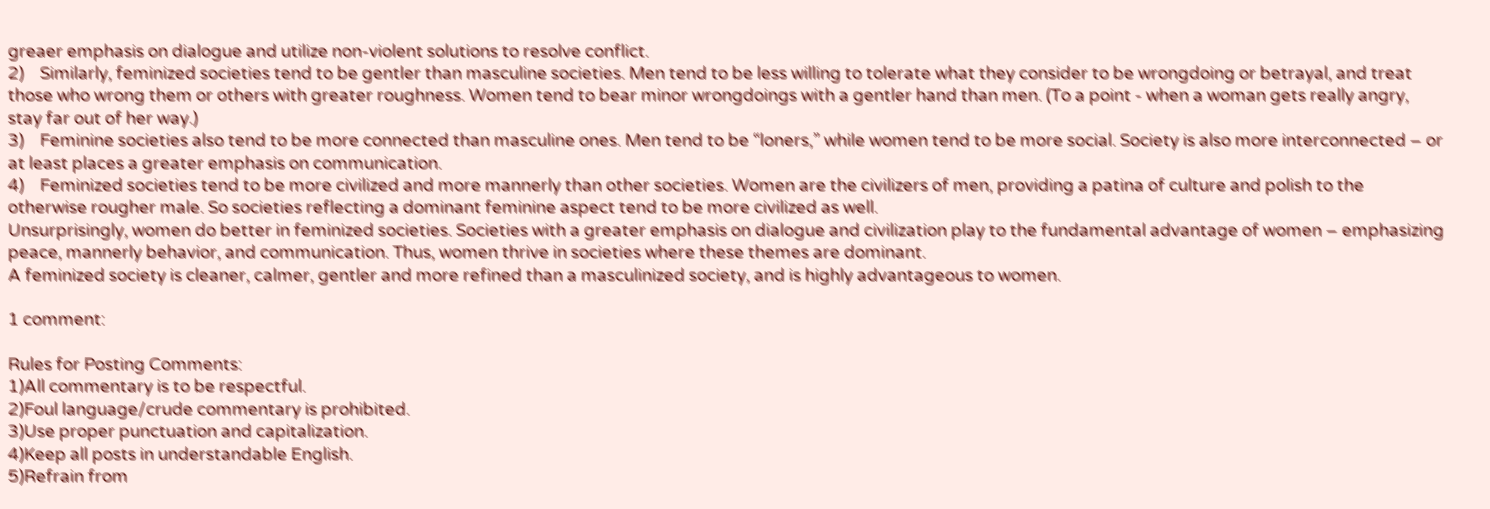greaer emphasis on dialogue and utilize non-violent solutions to resolve conflict.
2)    Similarly, feminized societies tend to be gentler than masculine societies. Men tend to be less willing to tolerate what they consider to be wrongdoing or betrayal, and treat those who wrong them or others with greater roughness. Women tend to bear minor wrongdoings with a gentler hand than men. (To a point - when a woman gets really angry, stay far out of her way.)
3)    Feminine societies also tend to be more connected than masculine ones. Men tend to be “loners,” while women tend to be more social. Society is also more interconnected – or at least places a greater emphasis on communication.
4)    Feminized societies tend to be more civilized and more mannerly than other societies. Women are the civilizers of men, providing a patina of culture and polish to the otherwise rougher male. So societies reflecting a dominant feminine aspect tend to be more civilized as well.
Unsurprisingly, women do better in feminized societies. Societies with a greater emphasis on dialogue and civilization play to the fundamental advantage of women – emphasizing peace, mannerly behavior, and communication. Thus, women thrive in societies where these themes are dominant.
A feminized society is cleaner, calmer, gentler and more refined than a masculinized society, and is highly advantageous to women.

1 comment:

Rules for Posting Comments:
1)All commentary is to be respectful.
2)Foul language/crude commentary is prohibited.
3)Use proper punctuation and capitalization.
4)Keep all posts in understandable English.
5)Refrain from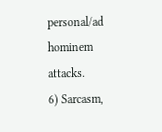personal/ad hominem attacks.
6) Sarcasm,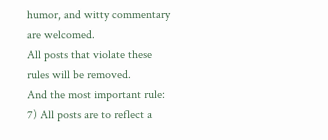humor, and witty commentary are welcomed.
All posts that violate these rules will be removed.
And the most important rule:
7) All posts are to reflect a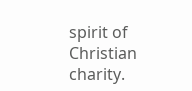spirit of Christian charity.